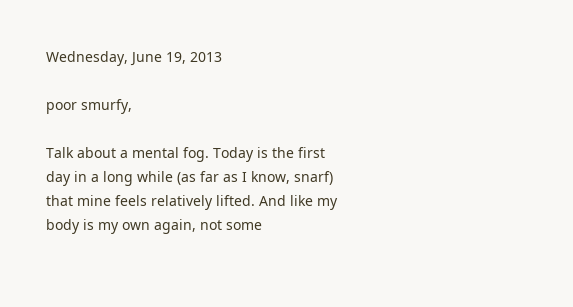Wednesday, June 19, 2013

poor smurfy,

Talk about a mental fog. Today is the first day in a long while (as far as I know, snarf) that mine feels relatively lifted. And like my body is my own again, not some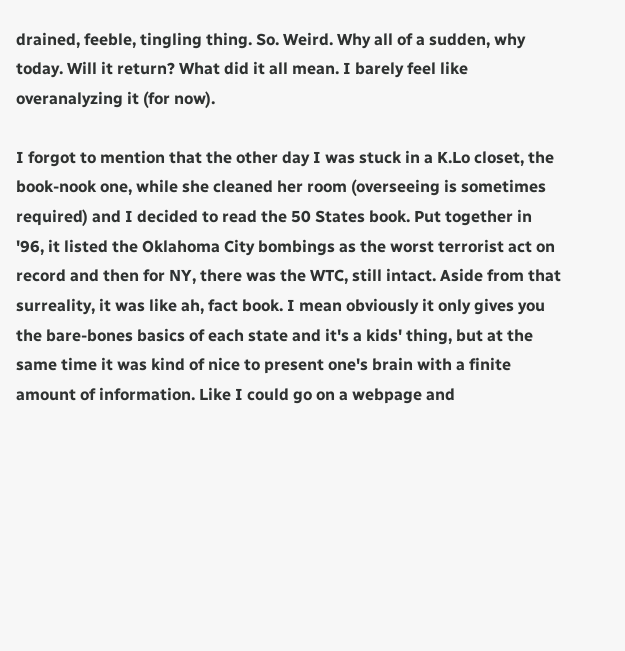drained, feeble, tingling thing. So. Weird. Why all of a sudden, why today. Will it return? What did it all mean. I barely feel like overanalyzing it (for now).

I forgot to mention that the other day I was stuck in a K.Lo closet, the book-nook one, while she cleaned her room (overseeing is sometimes required) and I decided to read the 50 States book. Put together in '96, it listed the Oklahoma City bombings as the worst terrorist act on record and then for NY, there was the WTC, still intact. Aside from that surreality, it was like ah, fact book. I mean obviously it only gives you the bare-bones basics of each state and it's a kids' thing, but at the same time it was kind of nice to present one's brain with a finite amount of information. Like I could go on a webpage and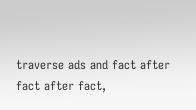traverse ads and fact after fact after fact,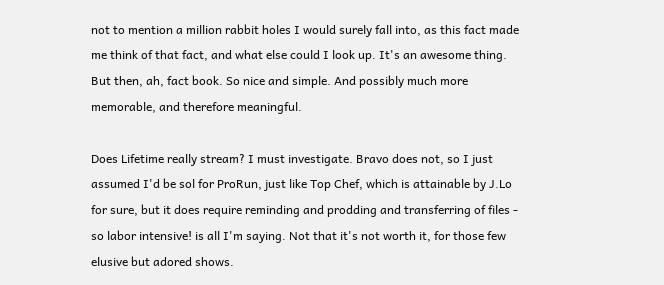not to mention a million rabbit holes I would surely fall into, as this fact made me think of that fact, and what else could I look up. It's an awesome thing. But then, ah, fact book. So nice and simple. And possibly much more memorable, and therefore meaningful.

Does Lifetime really stream? I must investigate. Bravo does not, so I just assumed I'd be sol for ProRun, just like Top Chef, which is attainable by J.Lo for sure, but it does require reminding and prodding and transferring of files - so labor intensive! is all I'm saying. Not that it's not worth it, for those few elusive but adored shows.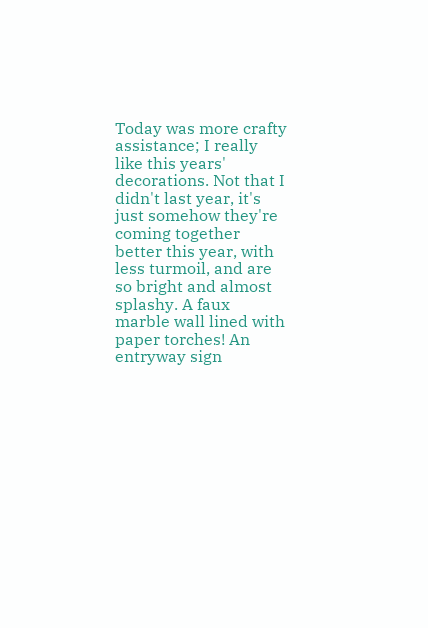Today was more crafty assistance; I really like this years' decorations. Not that I didn't last year, it's just somehow they're coming together better this year, with less turmoil, and are so bright and almost splashy. A faux marble wall lined with paper torches! An entryway sign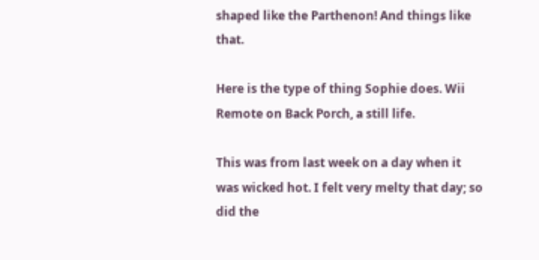shaped like the Parthenon! And things like that.

Here is the type of thing Sophie does. Wii Remote on Back Porch, a still life.

This was from last week on a day when it was wicked hot. I felt very melty that day; so did the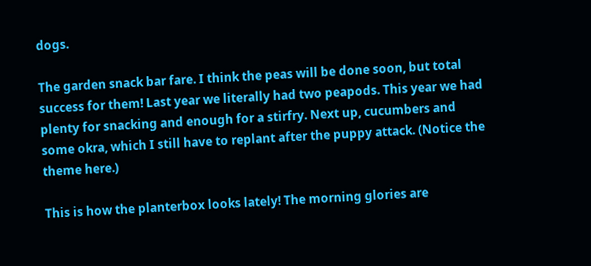dogs.

The garden snack bar fare. I think the peas will be done soon, but total success for them! Last year we literally had two peapods. This year we had plenty for snacking and enough for a stirfry. Next up, cucumbers and some okra, which I still have to replant after the puppy attack. (Notice the theme here.)

This is how the planterbox looks lately! The morning glories are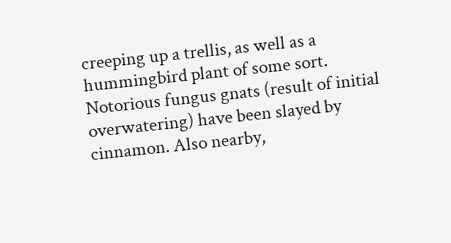creeping up a trellis, as well as a hummingbird plant of some sort. Notorious fungus gnats (result of initial overwatering) have been slayed by cinnamon. Also nearby,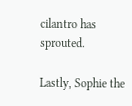cilantro has sprouted.

Lastly, Sophie the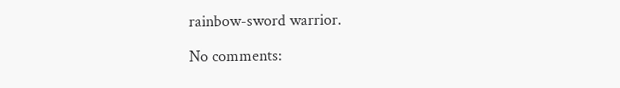rainbow-sword warrior.

No comments: